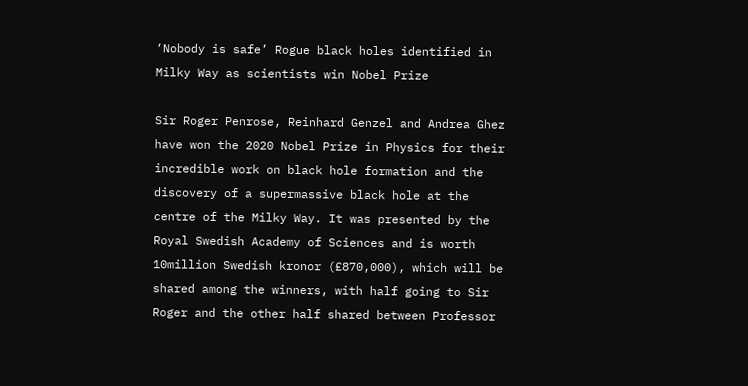‘Nobody is safe’ Rogue black holes identified in Milky Way as scientists win Nobel Prize

Sir Roger Penrose, Reinhard Genzel and Andrea Ghez have won the 2020 Nobel Prize in Physics for their incredible work on black hole formation and the discovery of a supermassive black hole at the centre of the Milky Way. It was presented by the Royal Swedish Academy of Sciences and is worth 10million Swedish kronor (£870,000), which will be shared among the winners, with half going to Sir Roger and the other half shared between Professor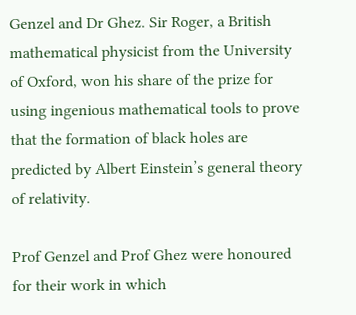Genzel and Dr Ghez. Sir Roger, a British mathematical physicist from the University of Oxford, won his share of the prize for using ingenious mathematical tools to prove that the formation of black holes are predicted by Albert Einstein’s general theory of relativity.

Prof Genzel and Prof Ghez were honoured for their work in which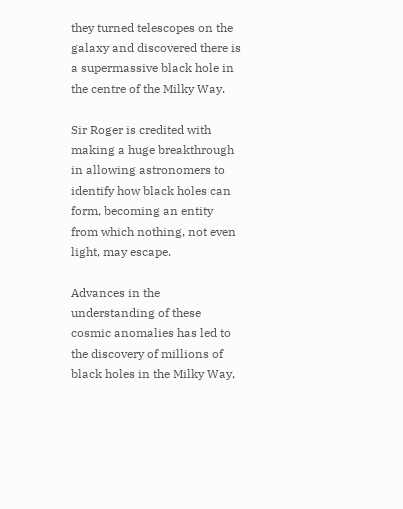they turned telescopes on the galaxy and discovered there is a supermassive black hole in the centre of the Milky Way.

Sir Roger is credited with making a huge breakthrough in allowing astronomers to identify how black holes can form, becoming an entity from which nothing, not even light, may escape.

Advances in the understanding of these cosmic anomalies has led to the discovery of millions of black holes in the Milky Way,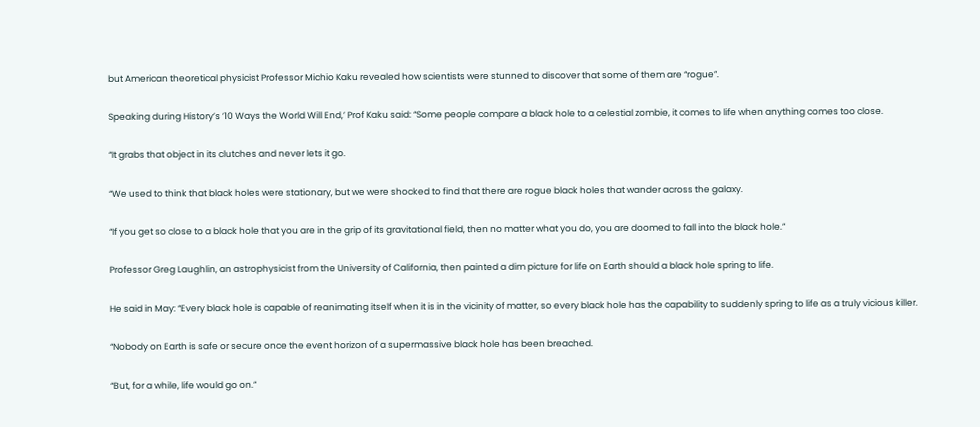but American theoretical physicist Professor Michio Kaku revealed how scientists were stunned to discover that some of them are “rogue”.

Speaking during History’s ’10 Ways the World Will End,’ Prof Kaku said: “Some people compare a black hole to a celestial zombie, it comes to life when anything comes too close.

“It grabs that object in its clutches and never lets it go.

“We used to think that black holes were stationary, but we were shocked to find that there are rogue black holes that wander across the galaxy.

“If you get so close to a black hole that you are in the grip of its gravitational field, then no matter what you do, you are doomed to fall into the black hole.”

Professor Greg Laughlin, an astrophysicist from the University of California, then painted a dim picture for life on Earth should a black hole spring to life.

He said in May: “Every black hole is capable of reanimating itself when it is in the vicinity of matter, so every black hole has the capability to suddenly spring to life as a truly vicious killer.

“Nobody on Earth is safe or secure once the event horizon of a supermassive black hole has been breached.

“But, for a while, life would go on.”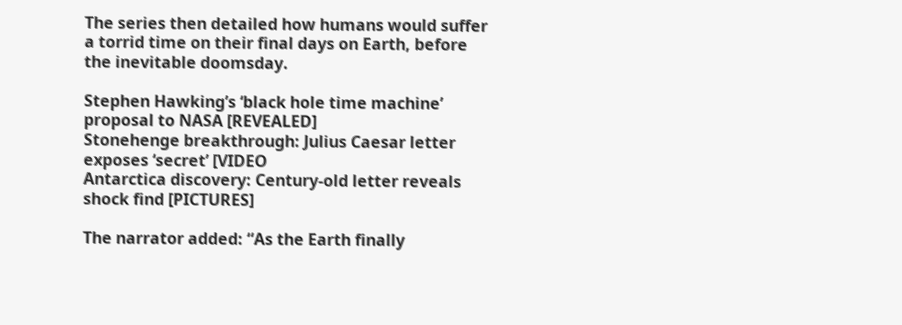The series then detailed how humans would suffer a torrid time on their final days on Earth, before the inevitable doomsday.

Stephen Hawking’s ‘black hole time machine’ proposal to NASA [REVEALED]
Stonehenge breakthrough: Julius Caesar letter exposes ‘secret’ [VIDEO
Antarctica discovery: Century-old letter reveals shock find [PICTURES]

The narrator added: “As the Earth finally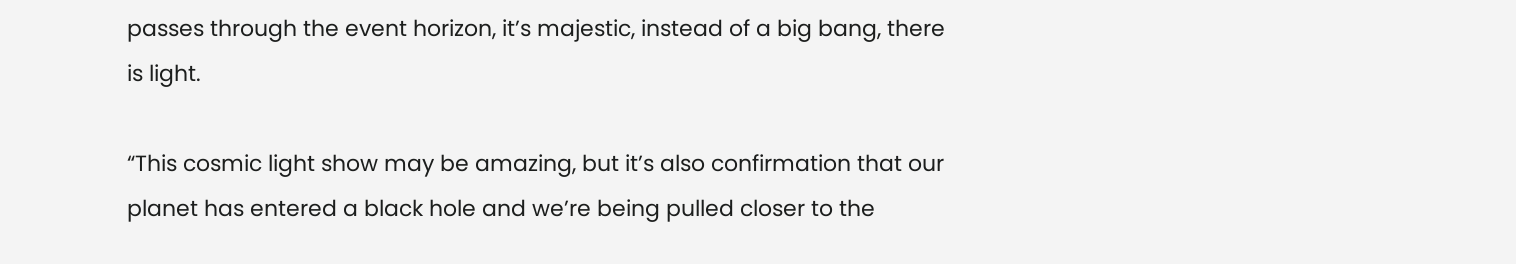passes through the event horizon, it’s majestic, instead of a big bang, there is light.

“This cosmic light show may be amazing, but it’s also confirmation that our planet has entered a black hole and we’re being pulled closer to the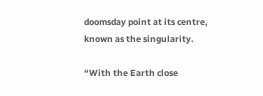doomsday point at its centre, known as the singularity.

“With the Earth close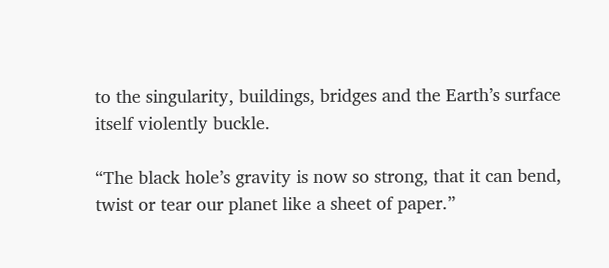to the singularity, buildings, bridges and the Earth’s surface itself violently buckle.

“The black hole’s gravity is now so strong, that it can bend, twist or tear our planet like a sheet of paper.”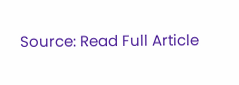Source: Read Full Article